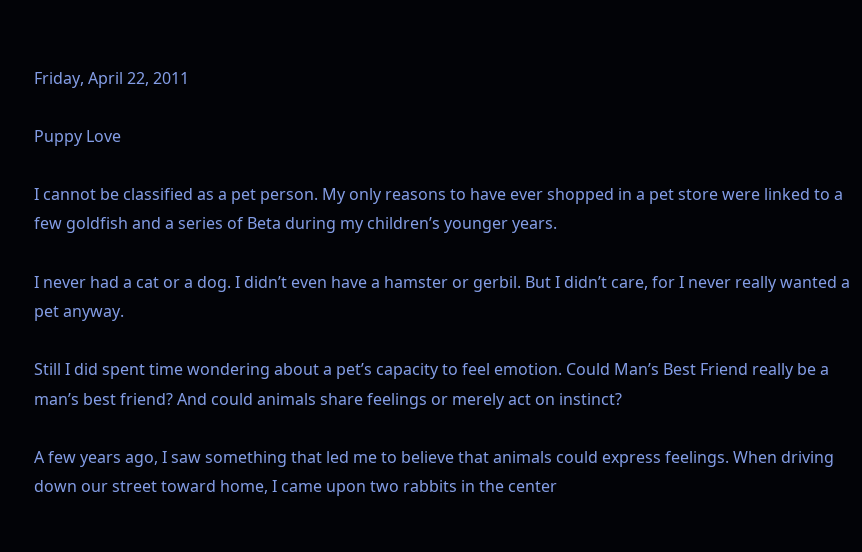Friday, April 22, 2011

Puppy Love

I cannot be classified as a pet person. My only reasons to have ever shopped in a pet store were linked to a few goldfish and a series of Beta during my children’s younger years.

I never had a cat or a dog. I didn’t even have a hamster or gerbil. But I didn’t care, for I never really wanted a pet anyway.

Still I did spent time wondering about a pet’s capacity to feel emotion. Could Man’s Best Friend really be a man’s best friend? And could animals share feelings or merely act on instinct?

A few years ago, I saw something that led me to believe that animals could express feelings. When driving down our street toward home, I came upon two rabbits in the center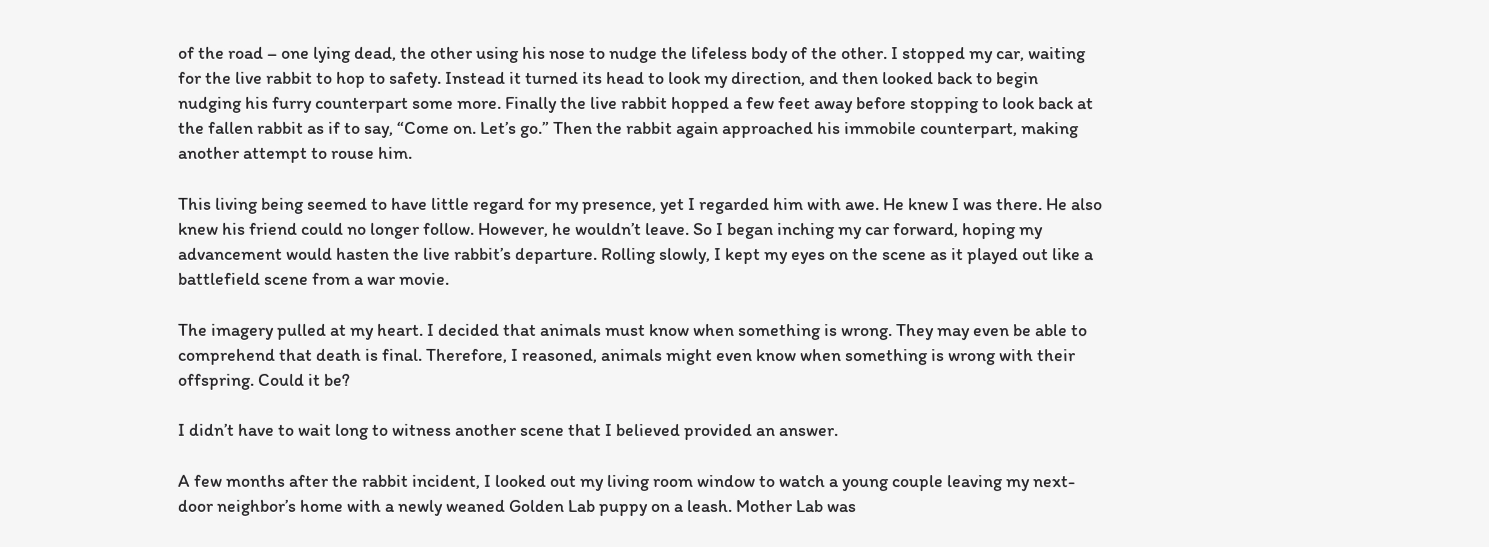of the road – one lying dead, the other using his nose to nudge the lifeless body of the other. I stopped my car, waiting for the live rabbit to hop to safety. Instead it turned its head to look my direction, and then looked back to begin nudging his furry counterpart some more. Finally the live rabbit hopped a few feet away before stopping to look back at the fallen rabbit as if to say, “Come on. Let’s go.” Then the rabbit again approached his immobile counterpart, making another attempt to rouse him.

This living being seemed to have little regard for my presence, yet I regarded him with awe. He knew I was there. He also knew his friend could no longer follow. However, he wouldn’t leave. So I began inching my car forward, hoping my advancement would hasten the live rabbit’s departure. Rolling slowly, I kept my eyes on the scene as it played out like a battlefield scene from a war movie.

The imagery pulled at my heart. I decided that animals must know when something is wrong. They may even be able to comprehend that death is final. Therefore, I reasoned, animals might even know when something is wrong with their offspring. Could it be?

I didn’t have to wait long to witness another scene that I believed provided an answer.

A few months after the rabbit incident, I looked out my living room window to watch a young couple leaving my next-door neighbor’s home with a newly weaned Golden Lab puppy on a leash. Mother Lab was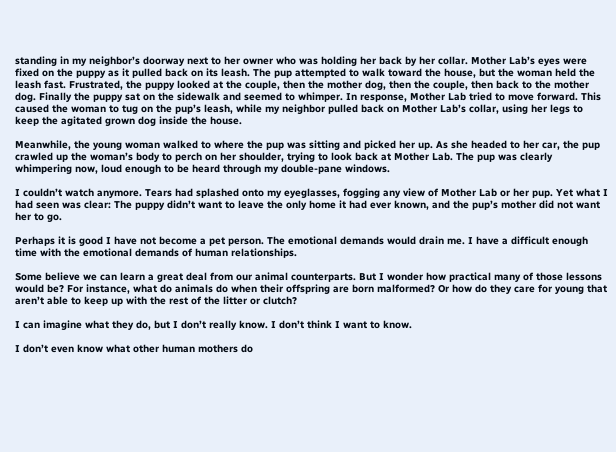standing in my neighbor’s doorway next to her owner who was holding her back by her collar. Mother Lab’s eyes were fixed on the puppy as it pulled back on its leash. The pup attempted to walk toward the house, but the woman held the leash fast. Frustrated, the puppy looked at the couple, then the mother dog, then the couple, then back to the mother dog. Finally the puppy sat on the sidewalk and seemed to whimper. In response, Mother Lab tried to move forward. This caused the woman to tug on the pup’s leash, while my neighbor pulled back on Mother Lab’s collar, using her legs to keep the agitated grown dog inside the house.

Meanwhile, the young woman walked to where the pup was sitting and picked her up. As she headed to her car, the pup crawled up the woman’s body to perch on her shoulder, trying to look back at Mother Lab. The pup was clearly whimpering now, loud enough to be heard through my double-pane windows.

I couldn’t watch anymore. Tears had splashed onto my eyeglasses, fogging any view of Mother Lab or her pup. Yet what I had seen was clear: The puppy didn’t want to leave the only home it had ever known, and the pup’s mother did not want her to go.

Perhaps it is good I have not become a pet person. The emotional demands would drain me. I have a difficult enough time with the emotional demands of human relationships.

Some believe we can learn a great deal from our animal counterparts. But I wonder how practical many of those lessons would be? For instance, what do animals do when their offspring are born malformed? Or how do they care for young that aren’t able to keep up with the rest of the litter or clutch?

I can imagine what they do, but I don’t really know. I don’t think I want to know.

I don’t even know what other human mothers do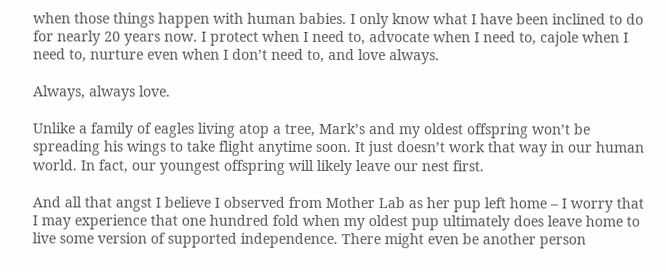when those things happen with human babies. I only know what I have been inclined to do for nearly 20 years now. I protect when I need to, advocate when I need to, cajole when I need to, nurture even when I don’t need to, and love always.

Always, always love.

Unlike a family of eagles living atop a tree, Mark’s and my oldest offspring won’t be spreading his wings to take flight anytime soon. It just doesn’t work that way in our human world. In fact, our youngest offspring will likely leave our nest first.

And all that angst I believe I observed from Mother Lab as her pup left home – I worry that I may experience that one hundred fold when my oldest pup ultimately does leave home to live some version of supported independence. There might even be another person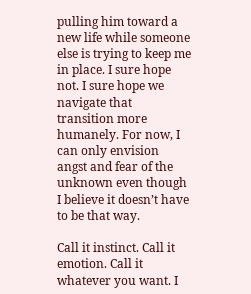pulling him toward a new life while someone else is trying to keep me in place. I sure hope not. I sure hope we navigate that transition more humanely. For now, I can only envision angst and fear of the unknown even though I believe it doesn’t have to be that way.

Call it instinct. Call it emotion. Call it whatever you want. I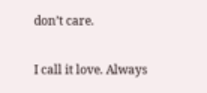don’t care.

I call it love. Always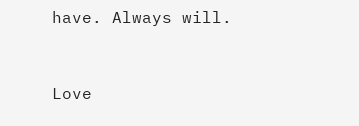have. Always will.


Love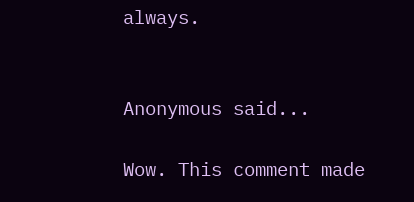always.


Anonymous said...

Wow. This comment made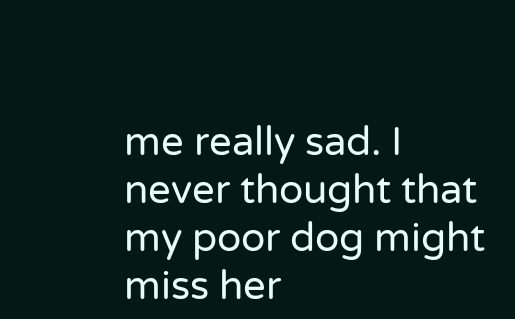me really sad. I never thought that my poor dog might miss her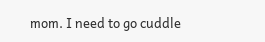mom. I need to go cuddle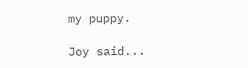my puppy.

Joy said...